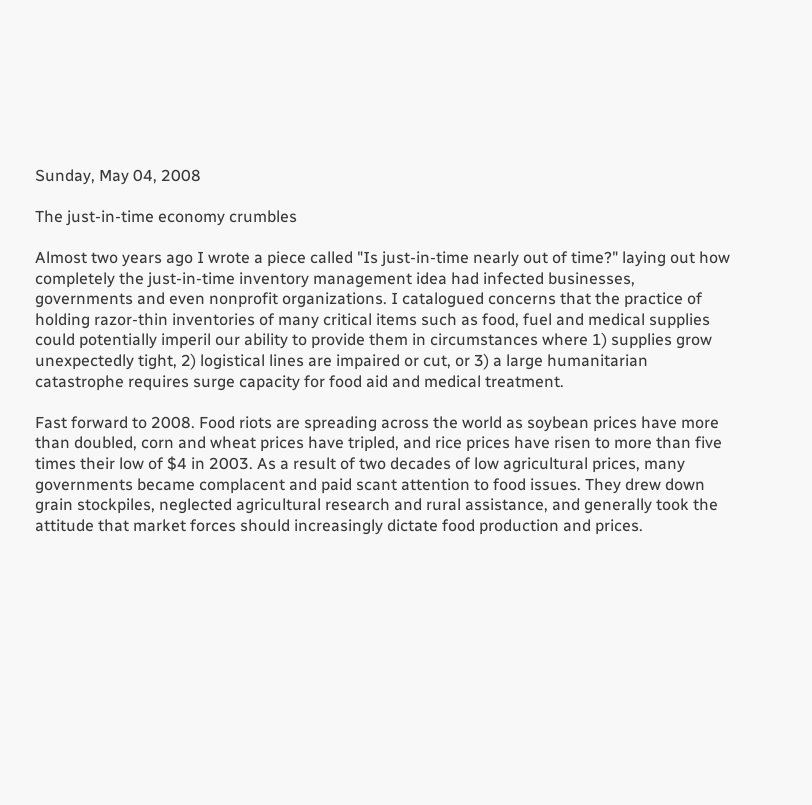Sunday, May 04, 2008

The just-in-time economy crumbles

Almost two years ago I wrote a piece called "Is just-in-time nearly out of time?" laying out how completely the just-in-time inventory management idea had infected businesses, governments and even nonprofit organizations. I catalogued concerns that the practice of holding razor-thin inventories of many critical items such as food, fuel and medical supplies could potentially imperil our ability to provide them in circumstances where 1) supplies grow unexpectedly tight, 2) logistical lines are impaired or cut, or 3) a large humanitarian catastrophe requires surge capacity for food aid and medical treatment.

Fast forward to 2008. Food riots are spreading across the world as soybean prices have more than doubled, corn and wheat prices have tripled, and rice prices have risen to more than five times their low of $4 in 2003. As a result of two decades of low agricultural prices, many governments became complacent and paid scant attention to food issues. They drew down grain stockpiles, neglected agricultural research and rural assistance, and generally took the attitude that market forces should increasingly dictate food production and prices.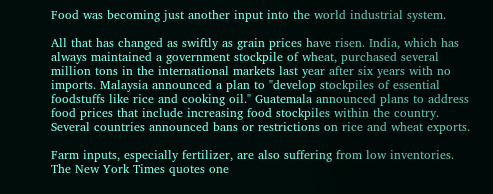Food was becoming just another input into the world industrial system.

All that has changed as swiftly as grain prices have risen. India, which has always maintained a government stockpile of wheat, purchased several million tons in the international markets last year after six years with no imports. Malaysia announced a plan to "develop stockpiles of essential foodstuffs like rice and cooking oil." Guatemala announced plans to address food prices that include increasing food stockpiles within the country. Several countries announced bans or restrictions on rice and wheat exports.

Farm inputs, especially fertilizer, are also suffering from low inventories. The New York Times quotes one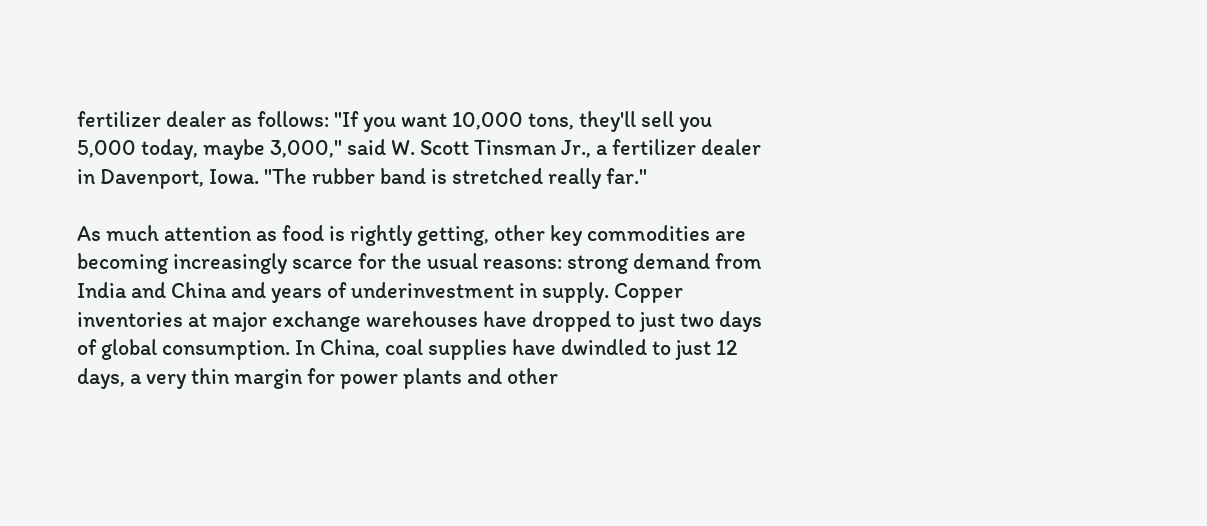fertilizer dealer as follows: "If you want 10,000 tons, they'll sell you 5,000 today, maybe 3,000," said W. Scott Tinsman Jr., a fertilizer dealer in Davenport, Iowa. "The rubber band is stretched really far."

As much attention as food is rightly getting, other key commodities are becoming increasingly scarce for the usual reasons: strong demand from India and China and years of underinvestment in supply. Copper inventories at major exchange warehouses have dropped to just two days of global consumption. In China, coal supplies have dwindled to just 12 days, a very thin margin for power plants and other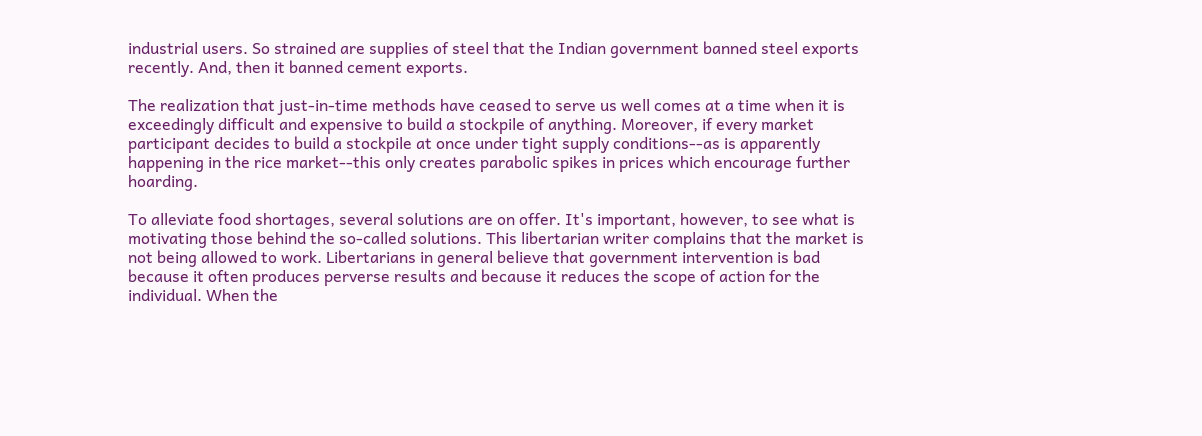industrial users. So strained are supplies of steel that the Indian government banned steel exports recently. And, then it banned cement exports.

The realization that just-in-time methods have ceased to serve us well comes at a time when it is exceedingly difficult and expensive to build a stockpile of anything. Moreover, if every market participant decides to build a stockpile at once under tight supply conditions--as is apparently happening in the rice market--this only creates parabolic spikes in prices which encourage further hoarding.

To alleviate food shortages, several solutions are on offer. It's important, however, to see what is motivating those behind the so-called solutions. This libertarian writer complains that the market is not being allowed to work. Libertarians in general believe that government intervention is bad because it often produces perverse results and because it reduces the scope of action for the individual. When the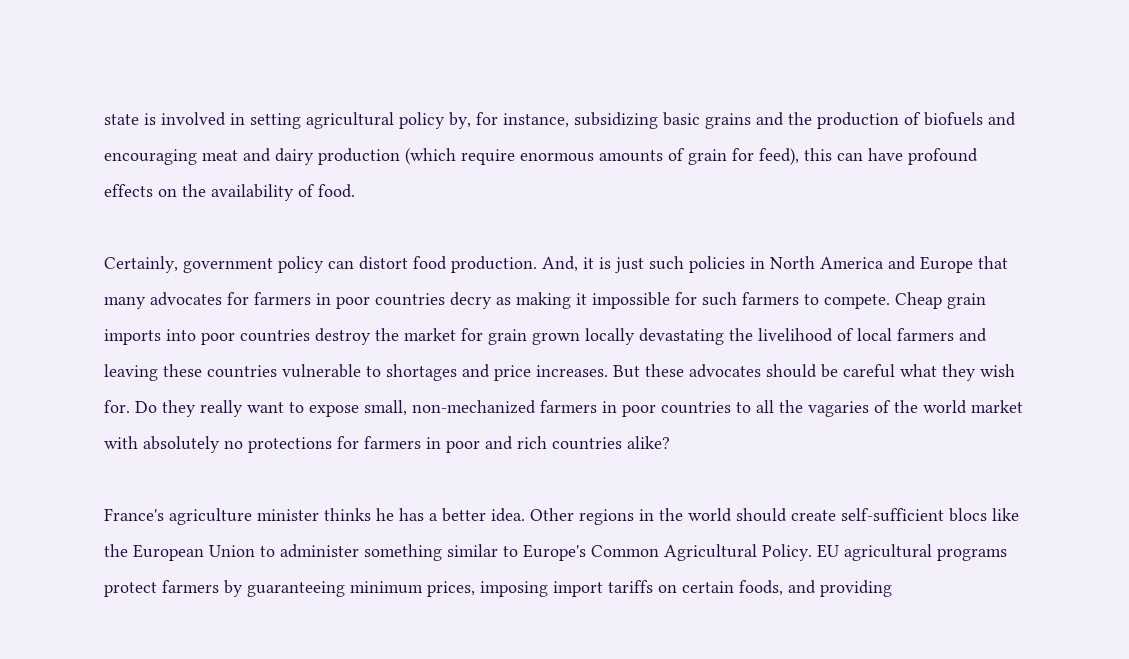state is involved in setting agricultural policy by, for instance, subsidizing basic grains and the production of biofuels and encouraging meat and dairy production (which require enormous amounts of grain for feed), this can have profound effects on the availability of food.

Certainly, government policy can distort food production. And, it is just such policies in North America and Europe that many advocates for farmers in poor countries decry as making it impossible for such farmers to compete. Cheap grain imports into poor countries destroy the market for grain grown locally devastating the livelihood of local farmers and leaving these countries vulnerable to shortages and price increases. But these advocates should be careful what they wish for. Do they really want to expose small, non-mechanized farmers in poor countries to all the vagaries of the world market with absolutely no protections for farmers in poor and rich countries alike?

France's agriculture minister thinks he has a better idea. Other regions in the world should create self-sufficient blocs like the European Union to administer something similar to Europe's Common Agricultural Policy. EU agricultural programs protect farmers by guaranteeing minimum prices, imposing import tariffs on certain foods, and providing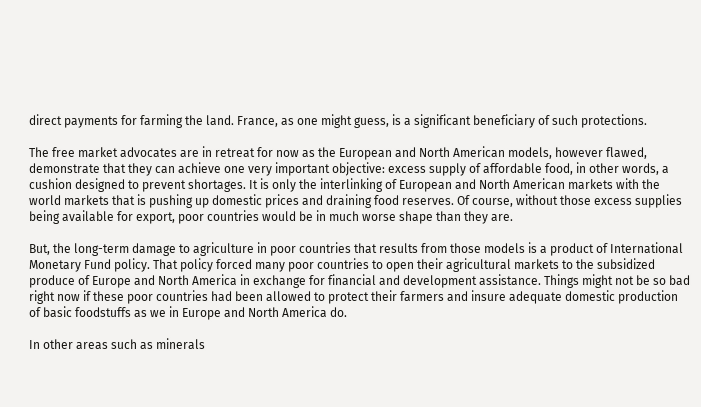direct payments for farming the land. France, as one might guess, is a significant beneficiary of such protections.

The free market advocates are in retreat for now as the European and North American models, however flawed, demonstrate that they can achieve one very important objective: excess supply of affordable food, in other words, a cushion designed to prevent shortages. It is only the interlinking of European and North American markets with the world markets that is pushing up domestic prices and draining food reserves. Of course, without those excess supplies being available for export, poor countries would be in much worse shape than they are.

But, the long-term damage to agriculture in poor countries that results from those models is a product of International Monetary Fund policy. That policy forced many poor countries to open their agricultural markets to the subsidized produce of Europe and North America in exchange for financial and development assistance. Things might not be so bad right now if these poor countries had been allowed to protect their farmers and insure adequate domestic production of basic foodstuffs as we in Europe and North America do.

In other areas such as minerals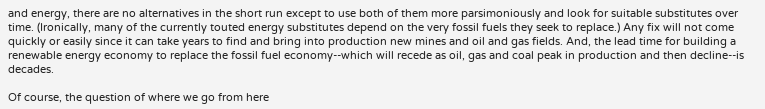and energy, there are no alternatives in the short run except to use both of them more parsimoniously and look for suitable substitutes over time. (Ironically, many of the currently touted energy substitutes depend on the very fossil fuels they seek to replace.) Any fix will not come quickly or easily since it can take years to find and bring into production new mines and oil and gas fields. And, the lead time for building a renewable energy economy to replace the fossil fuel economy--which will recede as oil, gas and coal peak in production and then decline--is decades.

Of course, the question of where we go from here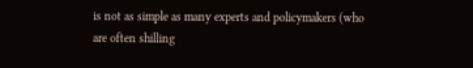is not as simple as many experts and policymakers (who are often shilling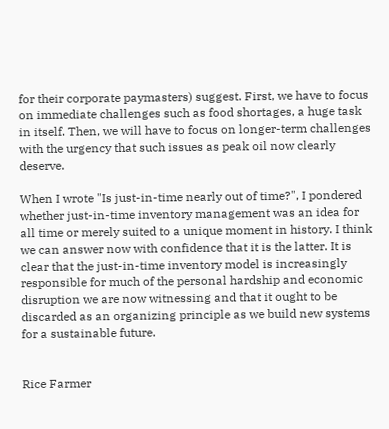for their corporate paymasters) suggest. First, we have to focus on immediate challenges such as food shortages, a huge task in itself. Then, we will have to focus on longer-term challenges with the urgency that such issues as peak oil now clearly deserve.

When I wrote "Is just-in-time nearly out of time?", I pondered whether just-in-time inventory management was an idea for all time or merely suited to a unique moment in history. I think we can answer now with confidence that it is the latter. It is clear that the just-in-time inventory model is increasingly responsible for much of the personal hardship and economic disruption we are now witnessing and that it ought to be discarded as an organizing principle as we build new systems for a sustainable future.


Rice Farmer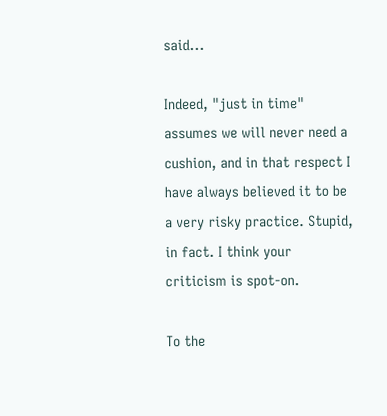said...

Indeed, "just in time" assumes we will never need a cushion, and in that respect I have always believed it to be a very risky practice. Stupid, in fact. I think your criticism is spot-on.

To the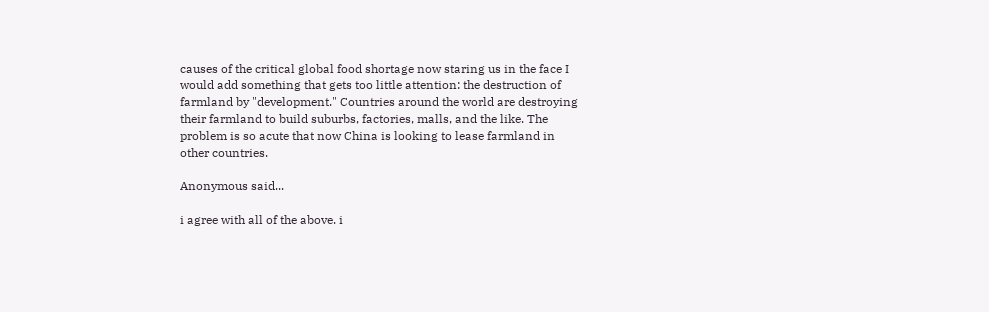causes of the critical global food shortage now staring us in the face I would add something that gets too little attention: the destruction of farmland by "development." Countries around the world are destroying their farmland to build suburbs, factories, malls, and the like. The problem is so acute that now China is looking to lease farmland in other countries.

Anonymous said...

i agree with all of the above. i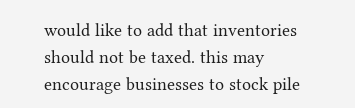would like to add that inventories should not be taxed. this may encourage businesses to stock pile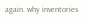again. why inventories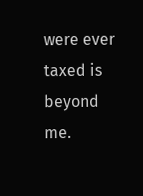were ever taxed is beyond me.